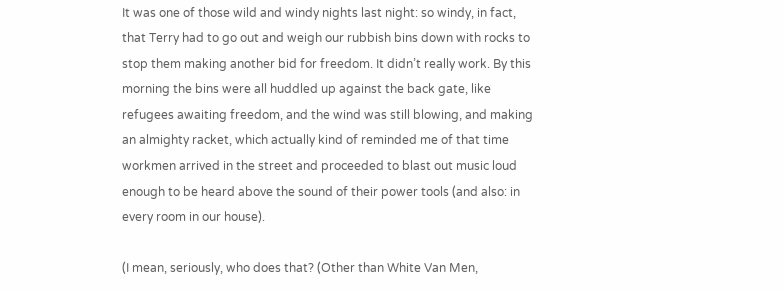It was one of those wild and windy nights last night: so windy, in fact, that Terry had to go out and weigh our rubbish bins down with rocks to stop them making another bid for freedom. It didn’t really work. By this morning the bins were all huddled up against the back gate, like refugees awaiting freedom, and the wind was still blowing, and making an almighty racket, which actually kind of reminded me of that time workmen arrived in the street and proceeded to blast out music loud enough to be heard above the sound of their power tools (and also: in every room in our house).

(I mean, seriously, who does that? (Other than White Van Men,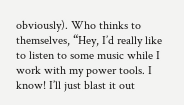obviously). Who thinks to themselves, “Hey, I’d really like to listen to some music while I work with my power tools. I know! I’ll just blast it out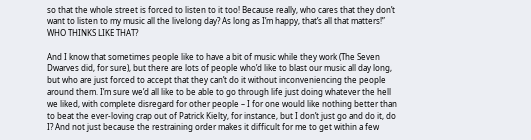so that the whole street is forced to listen to it too! Because really, who cares that they don’t want to listen to my music all the livelong day? As long as I’m happy, that’s all that matters!” WHO THINKS LIKE THAT?

And I know that sometimes people like to have a bit of music while they work (The Seven Dwarves did, for sure), but there are lots of people who’d like to blast our music all day long, but who are just forced to accept that they can’t do it without inconveniencing the people around them. I’m sure we’d all like to be able to go through life just doing whatever the hell we liked, with complete disregard for other people – I for one would like nothing better than to beat the ever-loving crap out of Patrick Kielty, for instance, but I don’t just go and do it, do I? And not just because the restraining order makes it difficult for me to get within a few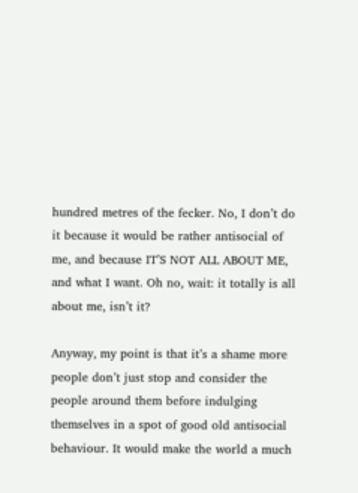hundred metres of the fecker. No, I don’t do it because it would be rather antisocial of me, and because IT’S NOT ALL ABOUT ME, and what I want. Oh no, wait: it totally is all about me, isn’t it?

Anyway, my point is that it’s a shame more people don’t just stop and consider the people around them before indulging themselves in a spot of good old antisocial behaviour. It would make the world a much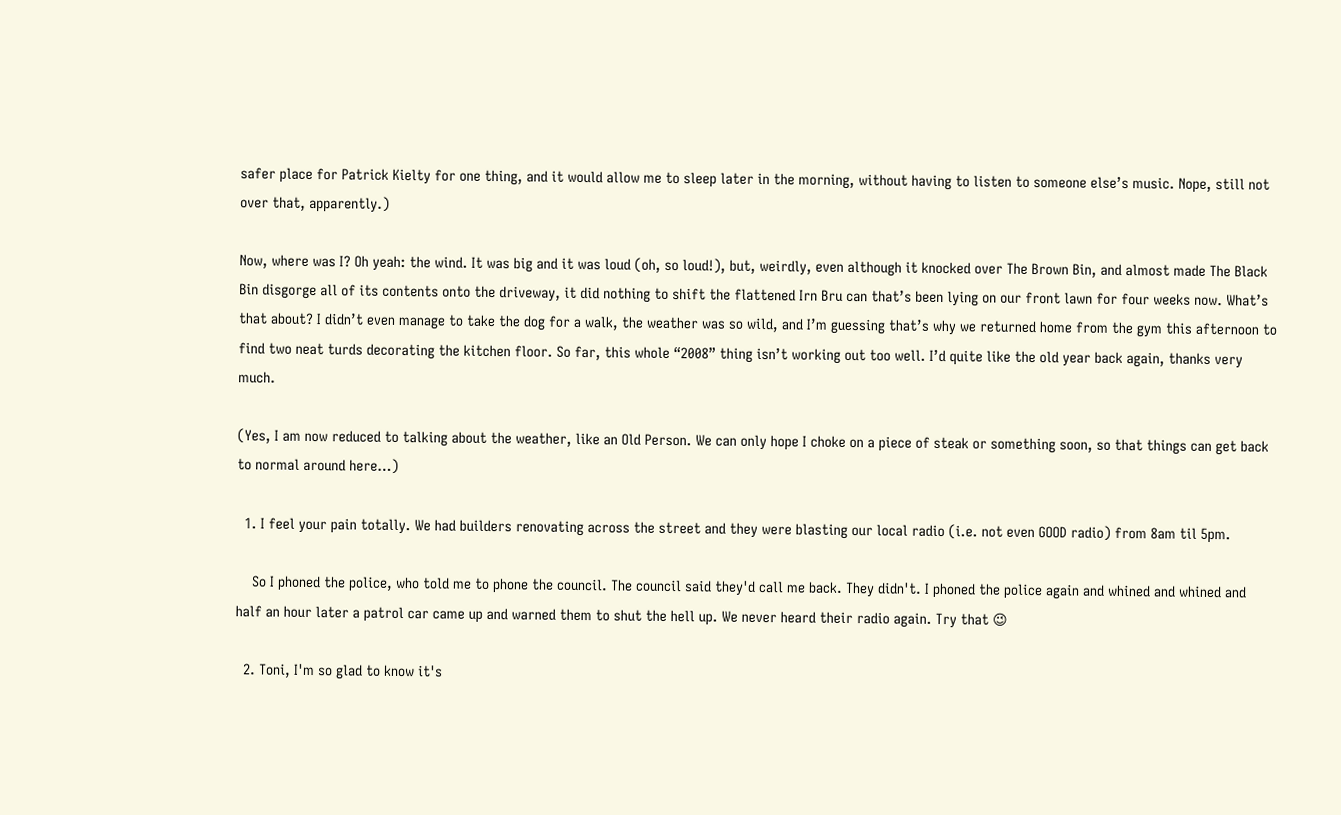safer place for Patrick Kielty for one thing, and it would allow me to sleep later in the morning, without having to listen to someone else’s music. Nope, still not over that, apparently.)

Now, where was I? Oh yeah: the wind. It was big and it was loud (oh, so loud!), but, weirdly, even although it knocked over The Brown Bin, and almost made The Black Bin disgorge all of its contents onto the driveway, it did nothing to shift the flattened Irn Bru can that’s been lying on our front lawn for four weeks now. What’s that about? I didn’t even manage to take the dog for a walk, the weather was so wild, and I’m guessing that’s why we returned home from the gym this afternoon to find two neat turds decorating the kitchen floor. So far, this whole “2008” thing isn’t working out too well. I’d quite like the old year back again, thanks very much.

(Yes, I am now reduced to talking about the weather, like an Old Person. We can only hope I choke on a piece of steak or something soon, so that things can get back to normal around here…)

  1. I feel your pain totally. We had builders renovating across the street and they were blasting our local radio (i.e. not even GOOD radio) from 8am til 5pm.

    So I phoned the police, who told me to phone the council. The council said they'd call me back. They didn't. I phoned the police again and whined and whined and half an hour later a patrol car came up and warned them to shut the hell up. We never heard their radio again. Try that 😉

  2. Toni, I'm so glad to know it's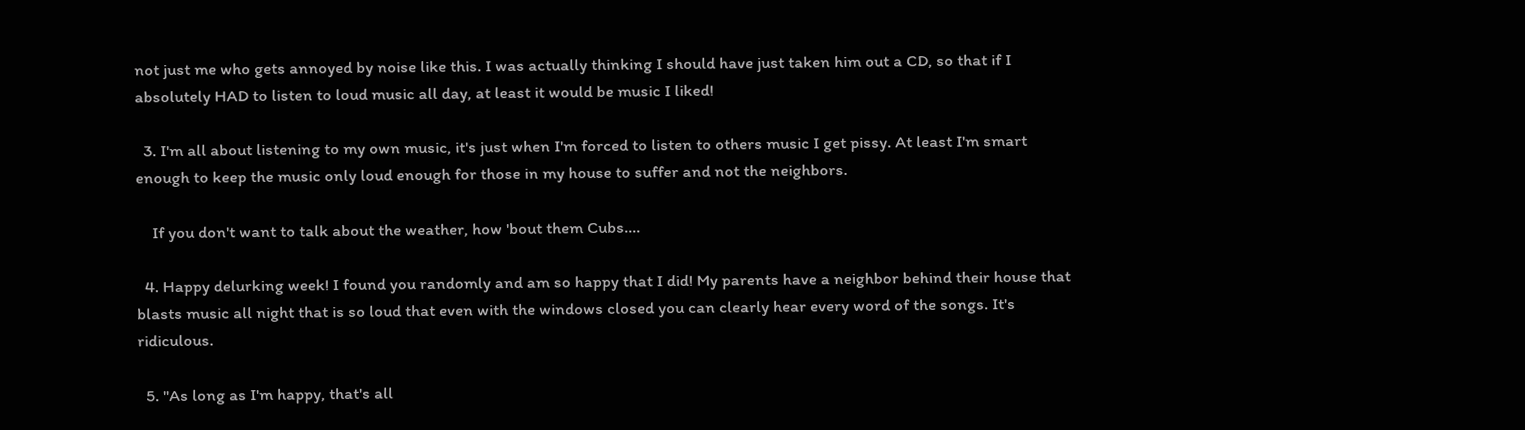not just me who gets annoyed by noise like this. I was actually thinking I should have just taken him out a CD, so that if I absolutely HAD to listen to loud music all day, at least it would be music I liked!

  3. I'm all about listening to my own music, it's just when I'm forced to listen to others music I get pissy. At least I'm smart enough to keep the music only loud enough for those in my house to suffer and not the neighbors.

    If you don't want to talk about the weather, how 'bout them Cubs….

  4. Happy delurking week! I found you randomly and am so happy that I did! My parents have a neighbor behind their house that blasts music all night that is so loud that even with the windows closed you can clearly hear every word of the songs. It's ridiculous.

  5. "As long as I'm happy, that's all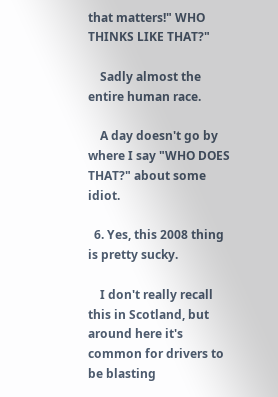that matters!" WHO THINKS LIKE THAT?"

    Sadly almost the entire human race.

    A day doesn't go by where I say "WHO DOES THAT?" about some idiot.

  6. Yes, this 2008 thing is pretty sucky.

    I don't really recall this in Scotland, but around here it's common for drivers to be blasting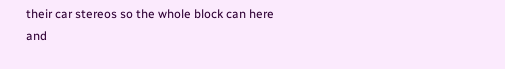their car stereos so the whole block can here and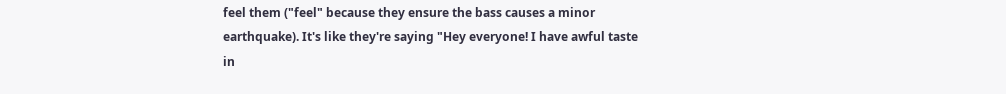feel them ("feel" because they ensure the bass causes a minor earthquake). It's like they're saying "Hey everyone! I have awful taste in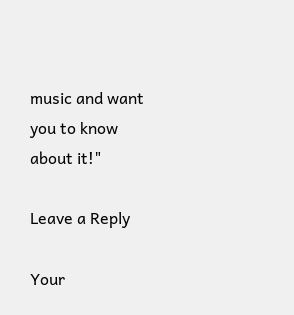music and want you to know about it!"

Leave a Reply

Your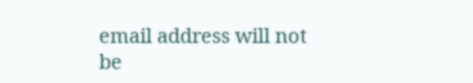email address will not be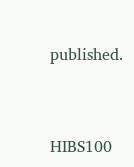published.


HIBS100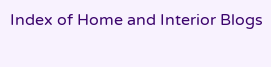Index of Home and Interior Blogs